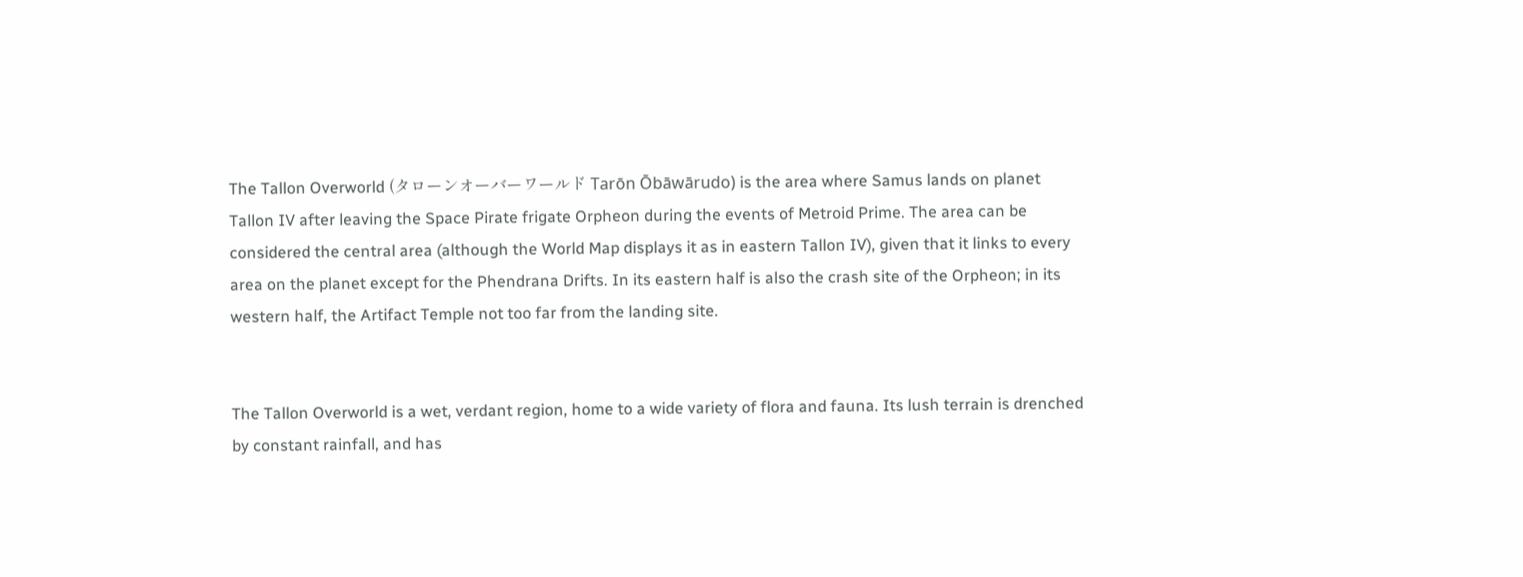The Tallon Overworld (タローンオーバーワールド Tarōn Ōbāwārudo) is the area where Samus lands on planet Tallon IV after leaving the Space Pirate frigate Orpheon during the events of Metroid Prime. The area can be considered the central area (although the World Map displays it as in eastern Tallon IV), given that it links to every area on the planet except for the Phendrana Drifts. In its eastern half is also the crash site of the Orpheon; in its western half, the Artifact Temple not too far from the landing site.


The Tallon Overworld is a wet, verdant region, home to a wide variety of flora and fauna. Its lush terrain is drenched by constant rainfall, and has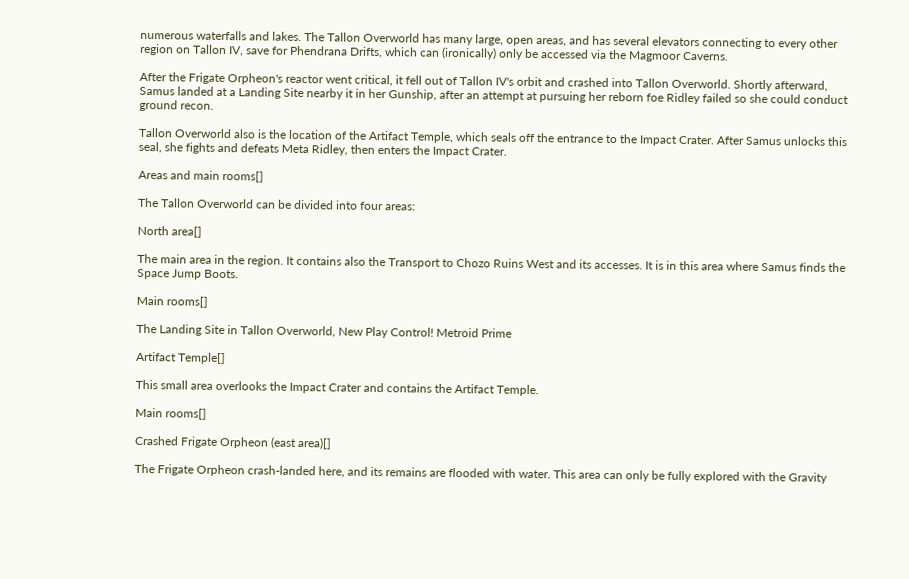numerous waterfalls and lakes. The Tallon Overworld has many large, open areas, and has several elevators connecting to every other region on Tallon IV, save for Phendrana Drifts, which can (ironically) only be accessed via the Magmoor Caverns.

After the Frigate Orpheon's reactor went critical, it fell out of Tallon IV's orbit and crashed into Tallon Overworld. Shortly afterward, Samus landed at a Landing Site nearby it in her Gunship, after an attempt at pursuing her reborn foe Ridley failed so she could conduct ground recon.

Tallon Overworld also is the location of the Artifact Temple, which seals off the entrance to the Impact Crater. After Samus unlocks this seal, she fights and defeats Meta Ridley, then enters the Impact Crater.

Areas and main rooms[]

The Tallon Overworld can be divided into four areas:

North area[]

The main area in the region. It contains also the Transport to Chozo Ruins West and its accesses. It is in this area where Samus finds the Space Jump Boots.

Main rooms[]

The Landing Site in Tallon Overworld, New Play Control! Metroid Prime

Artifact Temple[]

This small area overlooks the Impact Crater and contains the Artifact Temple.

Main rooms[]

Crashed Frigate Orpheon (east area)[]

The Frigate Orpheon crash-landed here, and its remains are flooded with water. This area can only be fully explored with the Gravity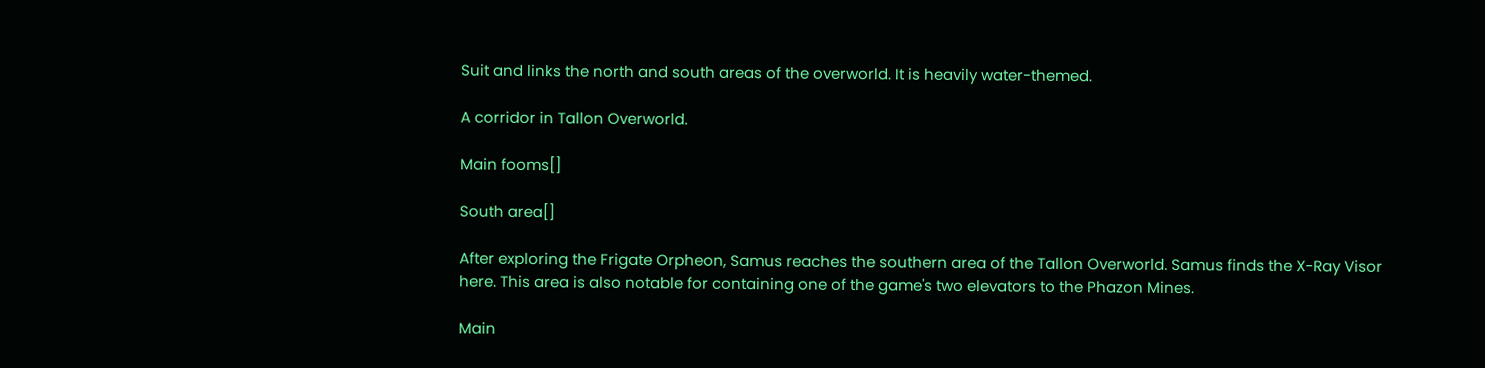Suit and links the north and south areas of the overworld. It is heavily water-themed.

A corridor in Tallon Overworld.

Main fooms[]

South area[]

After exploring the Frigate Orpheon, Samus reaches the southern area of the Tallon Overworld. Samus finds the X-Ray Visor here. This area is also notable for containing one of the game's two elevators to the Phazon Mines.

Main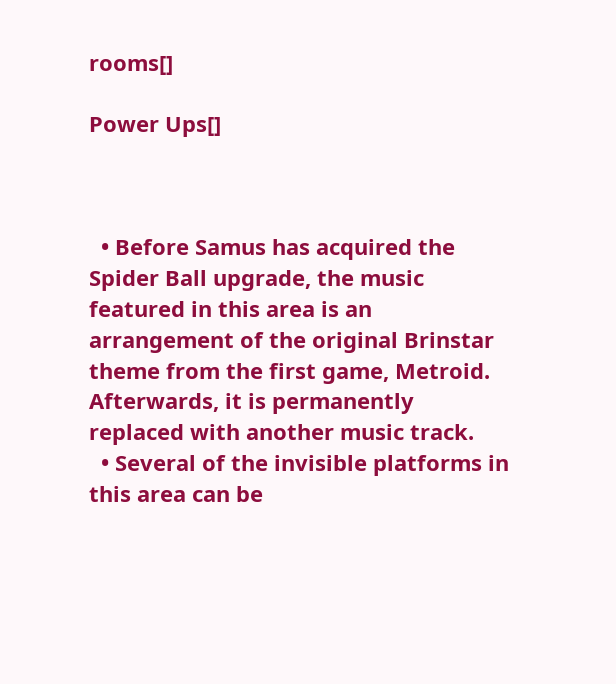rooms[]

Power Ups[]



  • Before Samus has acquired the Spider Ball upgrade, the music featured in this area is an arrangement of the original Brinstar theme from the first game, Metroid. Afterwards, it is permanently replaced with another music track.
  • Several of the invisible platforms in this area can be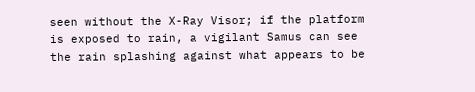seen without the X-Ray Visor; if the platform is exposed to rain, a vigilant Samus can see the rain splashing against what appears to be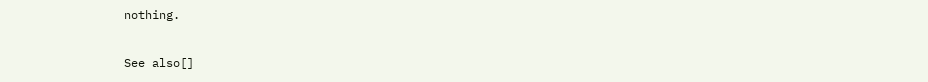nothing.

See also[]